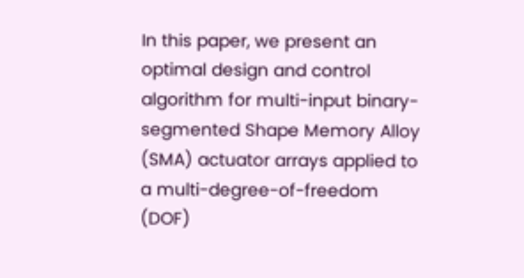In this paper, we present an optimal design and control algorithm for multi-input binary-segmented Shape Memory Alloy (SMA) actuator arrays applied to a multi-degree-of-freedom (DOF)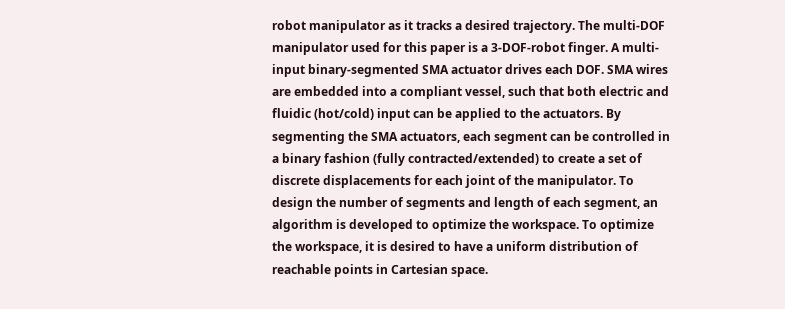robot manipulator as it tracks a desired trajectory. The multi-DOF manipulator used for this paper is a 3-DOF-robot finger. A multi-input binary-segmented SMA actuator drives each DOF. SMA wires are embedded into a compliant vessel, such that both electric and fluidic (hot/cold) input can be applied to the actuators. By segmenting the SMA actuators, each segment can be controlled in a binary fashion (fully contracted/extended) to create a set of discrete displacements for each joint of the manipulator. To design the number of segments and length of each segment, an algorithm is developed to optimize the workspace. To optimize the workspace, it is desired to have a uniform distribution of reachable points in Cartesian space.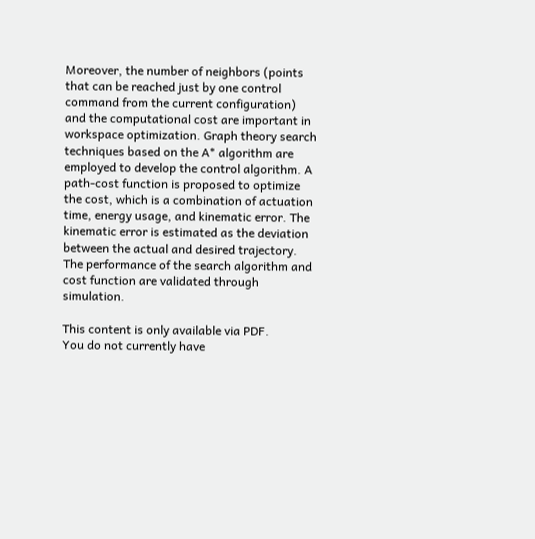Moreover, the number of neighbors (points that can be reached just by one control command from the current configuration) and the computational cost are important in workspace optimization. Graph theory search techniques based on the A* algorithm are employed to develop the control algorithm. A path-cost function is proposed to optimize the cost, which is a combination of actuation time, energy usage, and kinematic error. The kinematic error is estimated as the deviation between the actual and desired trajectory. The performance of the search algorithm and cost function are validated through simulation.

This content is only available via PDF.
You do not currently have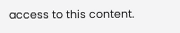access to this content.